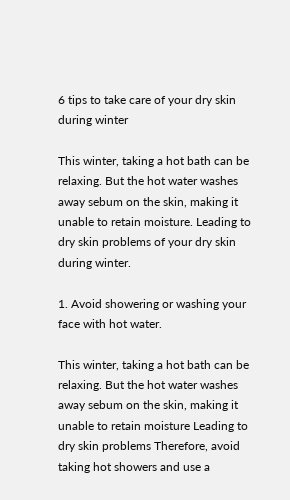6 tips to take care of your dry skin during winter

This winter, taking a hot bath can be relaxing. But the hot water washes away sebum on the skin, making it unable to retain moisture. Leading to dry skin problems of your dry skin during winter.

1. Avoid showering or washing your face with hot water.

This winter, taking a hot bath can be relaxing. But the hot water washes away sebum on the skin, making it unable to retain moisture Leading to dry skin problems Therefore, avoid taking hot showers and use a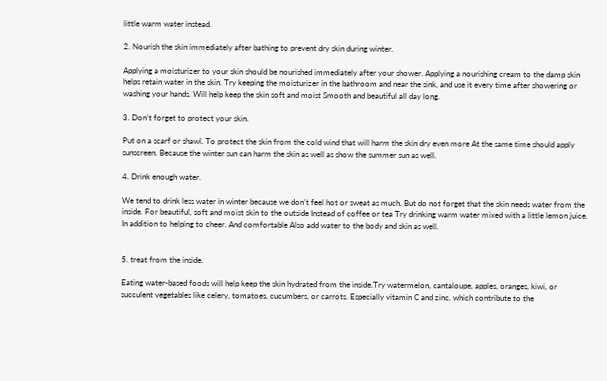little warm water instead.

2. Nourish the skin immediately after bathing to prevent dry skin during winter.

Applying a moisturizer to your skin should be nourished immediately after your shower. Applying a nourishing cream to the damp skin helps retain water in the skin. Try keeping the moisturizer in the bathroom and near the sink, and use it every time after showering or washing your hands. Will help keep the skin soft and moist Smooth and beautiful all day long.

3. Don’t forget to protect your skin.

Put on a scarf or shawl. To protect the skin from the cold wind that will harm the skin dry even more At the same time should apply sunscreen. Because the winter sun can harm the skin as well as show the summer sun as well.

4. Drink enough water.

We tend to drink less water in winter because we don’t feel hot or sweat as much. But do not forget that the skin needs water from the inside. For beautiful, soft and moist skin to the outside Instead of coffee or tea Try drinking warm water mixed with a little lemon juice. In addition to helping to cheer. And comfortable Also add water to the body and skin as well.


5. treat from the inside.

Eating water-based foods will help keep the skin hydrated from the inside.Try watermelon, cantaloupe, apples, oranges, kiwi, or succulent vegetables like celery, tomatoes, cucumbers, or carrots. Especially vitamin C and zinc, which contribute to the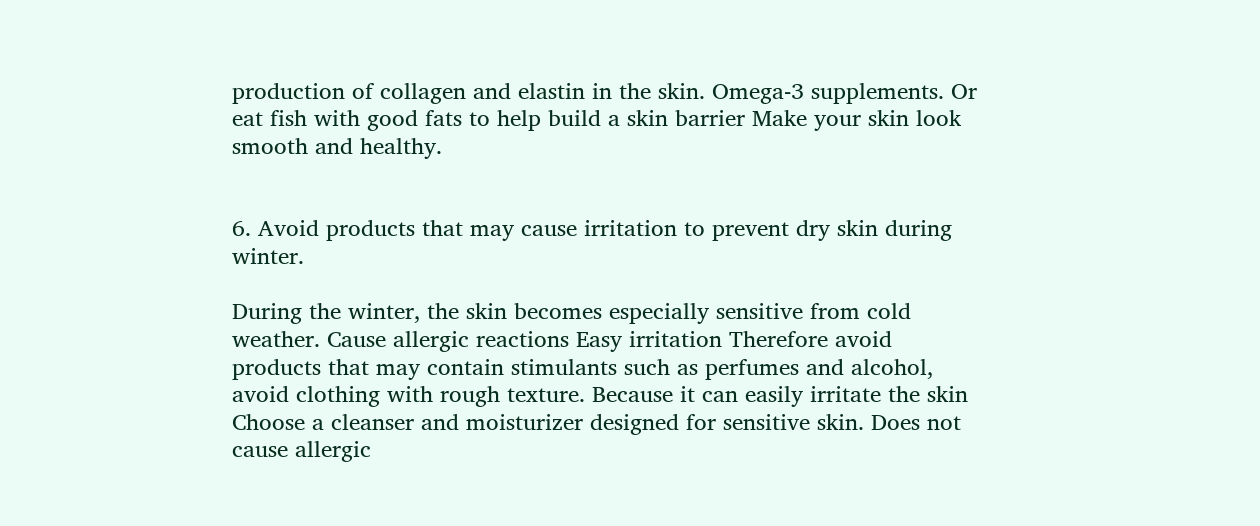production of collagen and elastin in the skin. Omega-3 supplements. Or eat fish with good fats to help build a skin barrier Make your skin look smooth and healthy.


6. Avoid products that may cause irritation to prevent dry skin during winter.

During the winter, the skin becomes especially sensitive from cold weather. Cause allergic reactions Easy irritation Therefore avoid products that may contain stimulants such as perfumes and alcohol, avoid clothing with rough texture. Because it can easily irritate the skin Choose a cleanser and moisturizer designed for sensitive skin. Does not cause allergic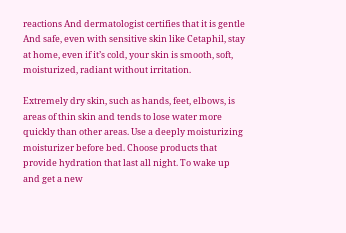reactions And dermatologist certifies that it is gentle And safe, even with sensitive skin like Cetaphil, stay at home, even if it’s cold, your skin is smooth, soft, moisturized, radiant without irritation.

Extremely dry skin, such as hands, feet, elbows, is areas of thin skin and tends to lose water more quickly than other areas. Use a deeply moisturizing moisturizer before bed. Choose products that provide hydration that last all night. To wake up and get a new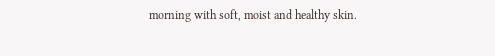morning with soft, moist and healthy skin.